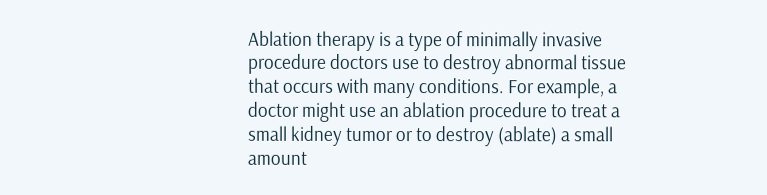Ablation therapy is a type of minimally invasive procedure doctors use to destroy abnormal tissue that occurs with many conditions. For example, a doctor might use an ablation procedure to treat a small kidney tumor or to destroy (ablate) a small amount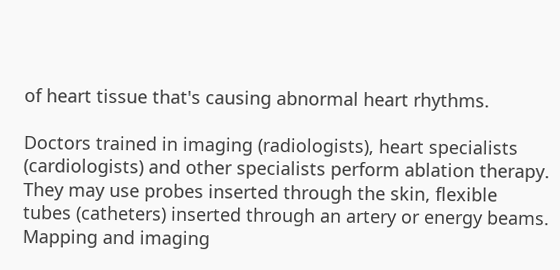of heart tissue that's causing abnormal heart rhythms.

Doctors trained in imaging (radiologists), heart specialists (cardiologists) and other specialists perform ablation therapy. They may use probes inserted through the skin, flexible tubes (catheters) inserted through an artery or energy beams. Mapping and imaging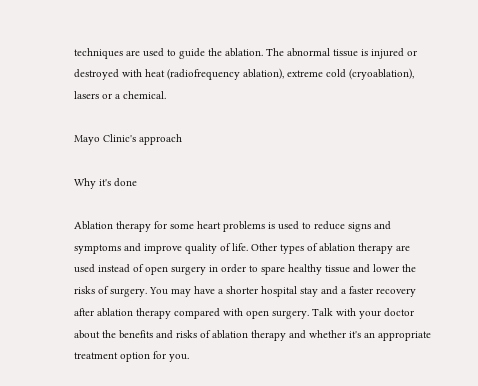techniques are used to guide the ablation. The abnormal tissue is injured or destroyed with heat (radiofrequency ablation), extreme cold (cryoablation), lasers or a chemical.

Mayo Clinic's approach

Why it's done

Ablation therapy for some heart problems is used to reduce signs and symptoms and improve quality of life. Other types of ablation therapy are used instead of open surgery in order to spare healthy tissue and lower the risks of surgery. You may have a shorter hospital stay and a faster recovery after ablation therapy compared with open surgery. Talk with your doctor about the benefits and risks of ablation therapy and whether it's an appropriate treatment option for you.